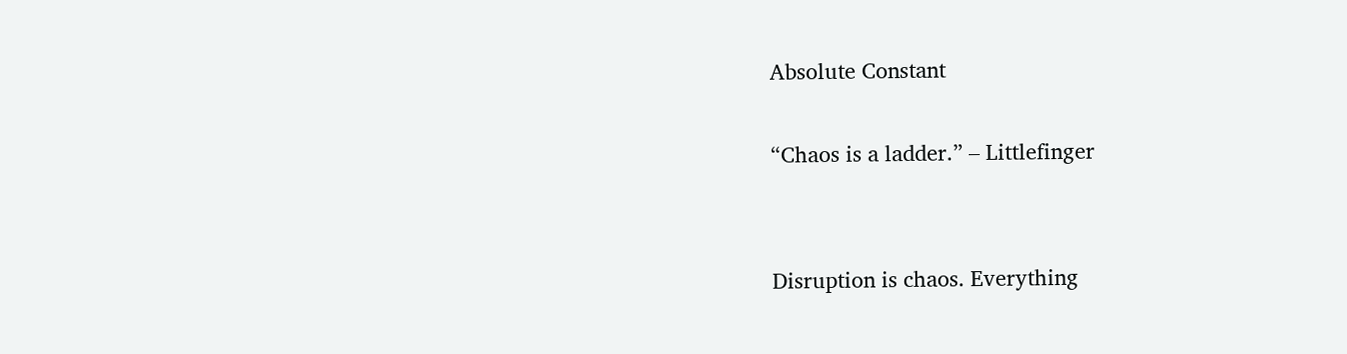Absolute Constant

“Chaos is a ladder.” – Littlefinger


Disruption is chaos. Everything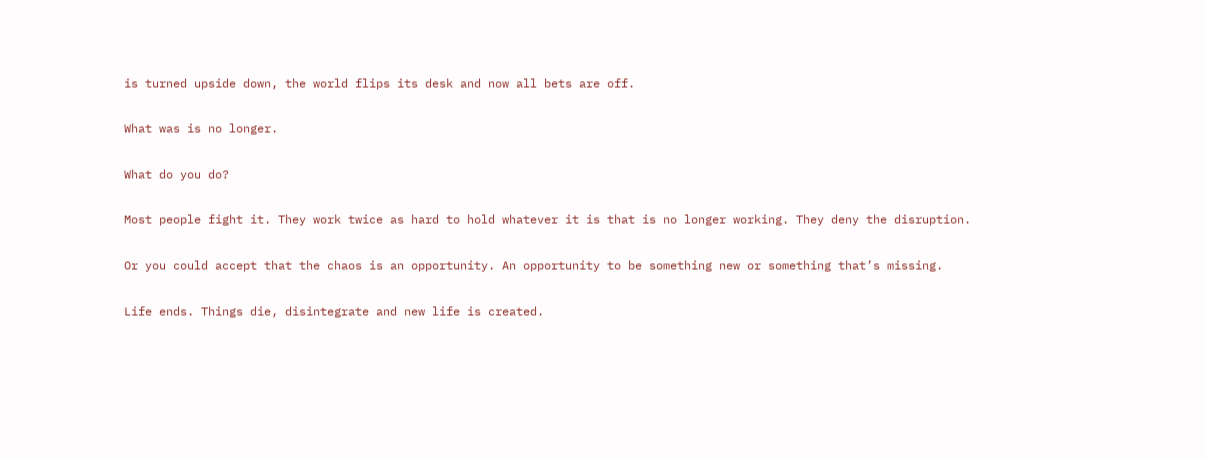is turned upside down, the world flips its desk and now all bets are off.

What was is no longer.

What do you do?

Most people fight it. They work twice as hard to hold whatever it is that is no longer working. They deny the disruption.

Or you could accept that the chaos is an opportunity. An opportunity to be something new or something that’s missing.

Life ends. Things die, disintegrate and new life is created.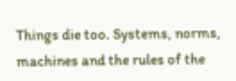Things die too. Systems, norms, machines and the rules of the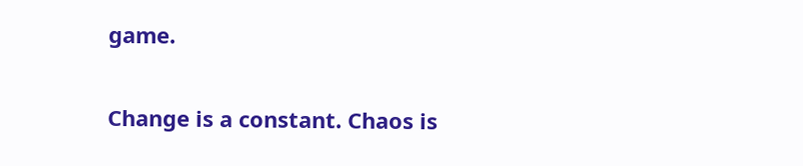game.

Change is a constant. Chaos is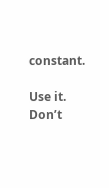constant.

Use it. Don’t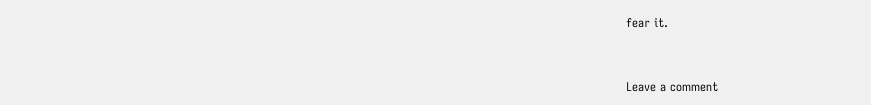fear it.


Leave a comment